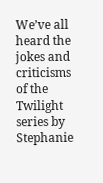We’ve all heard the jokes and criticisms of the Twilight series by Stephanie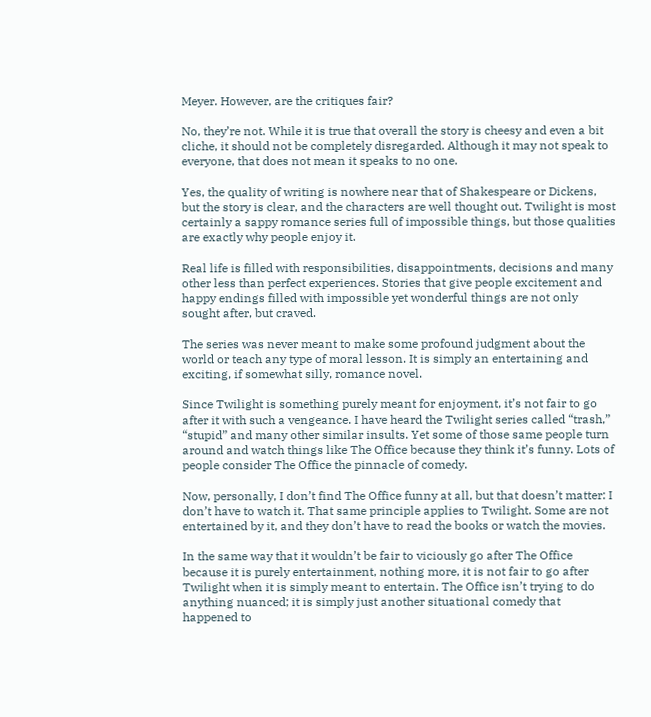Meyer. However, are the critiques fair?

No, they’re not. While it is true that overall the story is cheesy and even a bit cliche, it should not be completely disregarded. Although it may not speak to everyone, that does not mean it speaks to no one.

Yes, the quality of writing is nowhere near that of Shakespeare or Dickens, but the story is clear, and the characters are well thought out. Twilight is most certainly a sappy romance series full of impossible things, but those qualities are exactly why people enjoy it.

Real life is filled with responsibilities, disappointments, decisions and many other less than perfect experiences. Stories that give people excitement and happy endings filled with impossible yet wonderful things are not only sought after, but craved.

The series was never meant to make some profound judgment about the world or teach any type of moral lesson. It is simply an entertaining and exciting, if somewhat silly, romance novel.

Since Twilight is something purely meant for enjoyment, it’s not fair to go after it with such a vengeance. I have heard the Twilight series called “trash,” “stupid” and many other similar insults. Yet some of those same people turn around and watch things like The Office because they think it’s funny. Lots of people consider The Office the pinnacle of comedy.

Now, personally, I don’t find The Office funny at all, but that doesn’t matter: I don’t have to watch it. That same principle applies to Twilight. Some are not entertained by it, and they don’t have to read the books or watch the movies.

In the same way that it wouldn’t be fair to viciously go after The Office because it is purely entertainment, nothing more, it is not fair to go after Twilight when it is simply meant to entertain. The Office isn’t trying to do anything nuanced; it is simply just another situational comedy that happened to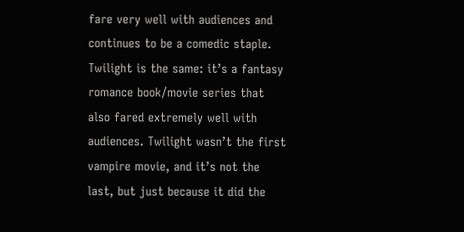fare very well with audiences and continues to be a comedic staple. Twilight is the same: it’s a fantasy romance book/movie series that also fared extremely well with audiences. Twilight wasn’t the first vampire movie, and it’s not the last, but just because it did the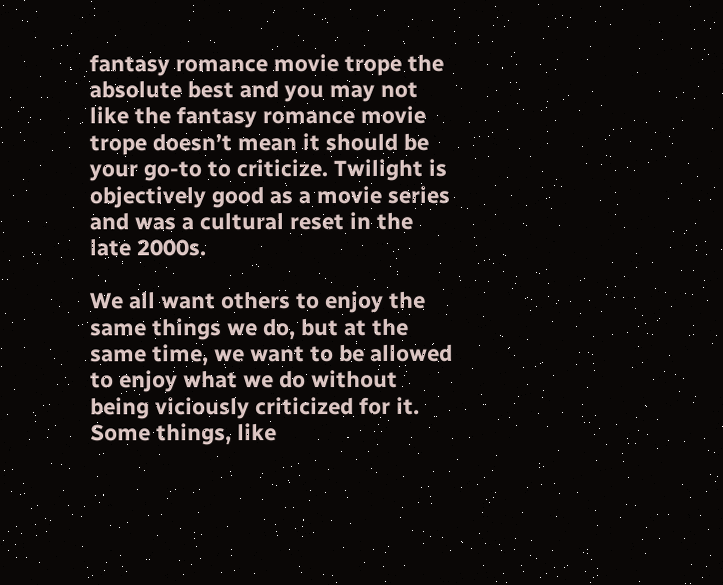fantasy romance movie trope the absolute best and you may not like the fantasy romance movie trope doesn’t mean it should be your go-to to criticize. Twilight is objectively good as a movie series and was a cultural reset in the late 2000s.

We all want others to enjoy the same things we do, but at the same time, we want to be allowed to enjoy what we do without being viciously criticized for it. Some things, like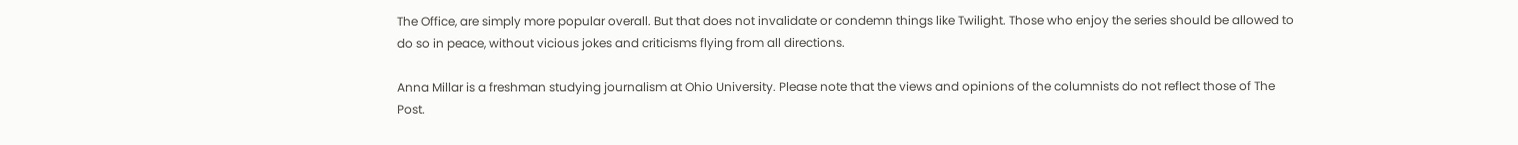The Office, are simply more popular overall. But that does not invalidate or condemn things like Twilight. Those who enjoy the series should be allowed to do so in peace, without vicious jokes and criticisms flying from all directions.

Anna Millar is a freshman studying journalism at Ohio University. Please note that the views and opinions of the columnists do not reflect those of The Post.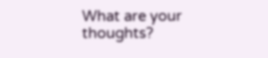What are your thoughts?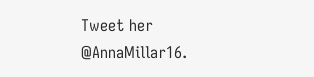Tweet her @AnnaMillar16.